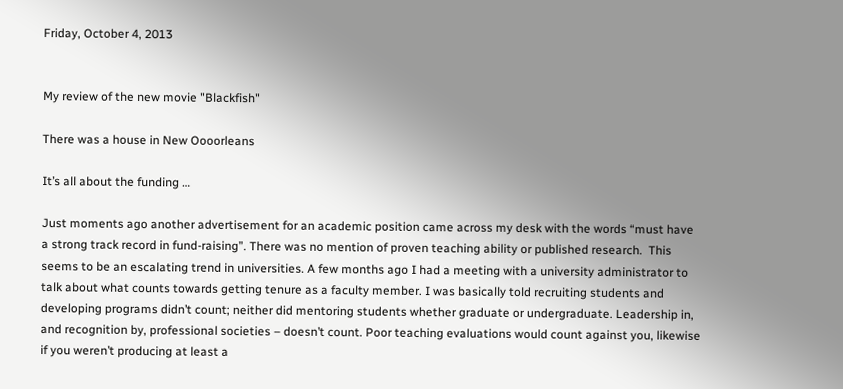Friday, October 4, 2013


My review of the new movie "Blackfish"

There was a house in New Oooorleans

It’s all about the funding …

Just moments ago another advertisement for an academic position came across my desk with the words “must have a strong track record in fund-raising”. There was no mention of proven teaching ability or published research.  This seems to be an escalating trend in universities. A few months ago I had a meeting with a university administrator to talk about what counts towards getting tenure as a faculty member. I was basically told recruiting students and developing programs didn’t count; neither did mentoring students whether graduate or undergraduate. Leadership in, and recognition by, professional societies – doesn’t count. Poor teaching evaluations would count against you, likewise if you weren’t producing at least a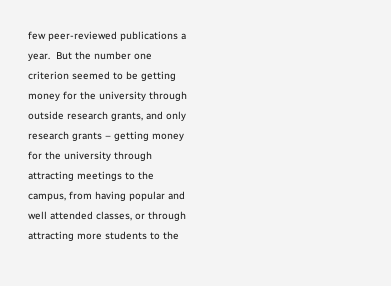few peer-reviewed publications a year.  But the number one criterion seemed to be getting money for the university through outside research grants, and only research grants – getting money for the university through attracting meetings to the campus, from having popular and well attended classes, or through attracting more students to the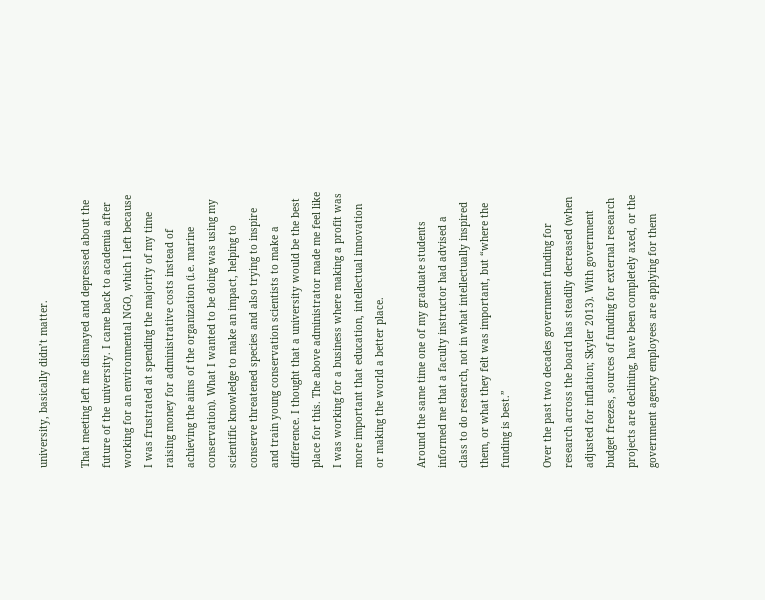university, basically didn’t matter.

That meeting left me dismayed and depressed about the future of the university. I came back to academia after working for an environmental NGO, which I left because I was frustrated at spending the majority of my time raising money for administrative costs instead of achieving the aims of the organization (i.e. marine conservation). What I wanted to be doing was using my scientific knowledge to make an impact, helping to conserve threatened species and also trying to inspire and train young conservation scientists to make a difference. I thought that a university would be the best place for this. The above administrator made me feel like I was working for a business where making a profit was more important that education, intellectual innovation or making the world a better place.

Around the same time one of my graduate students informed me that a faculty instructor had advised a class to do research, not in what intellectually inspired them, or what they felt was important, but “where the funding is best.”

Over the past two decades government funding for research across the board has steadily decreased (when adjusted for inflation; Skyler 2013). With government budget freezes, sources of funding for external research projects are declining, have been completely axed, or the government agency employees are applying for them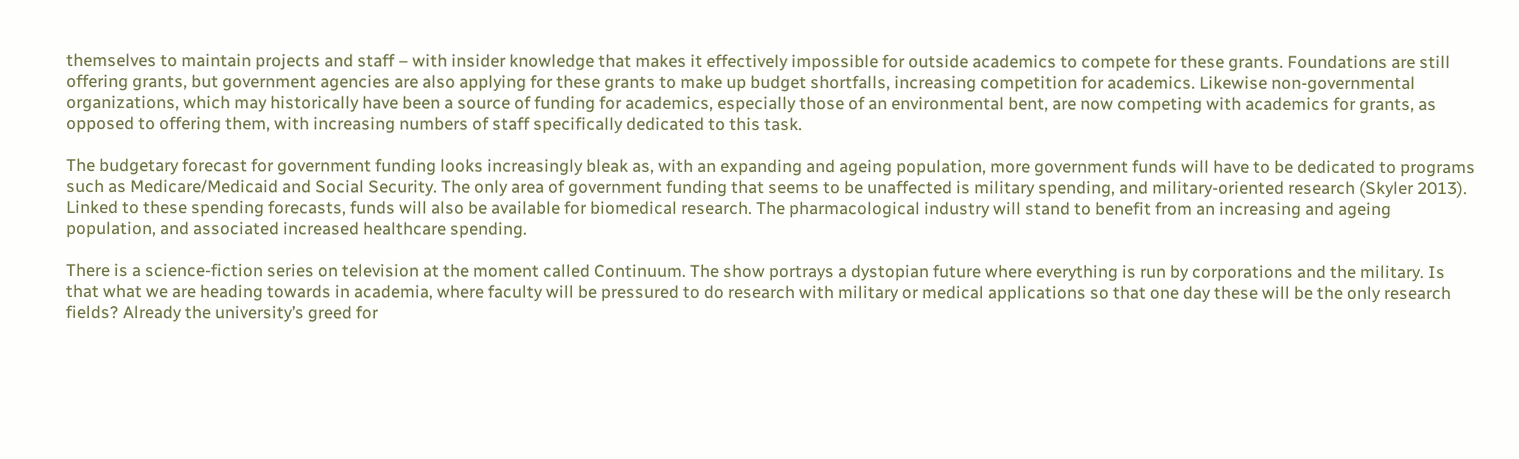themselves to maintain projects and staff – with insider knowledge that makes it effectively impossible for outside academics to compete for these grants. Foundations are still offering grants, but government agencies are also applying for these grants to make up budget shortfalls, increasing competition for academics. Likewise non-governmental organizations, which may historically have been a source of funding for academics, especially those of an environmental bent, are now competing with academics for grants, as opposed to offering them, with increasing numbers of staff specifically dedicated to this task.

The budgetary forecast for government funding looks increasingly bleak as, with an expanding and ageing population, more government funds will have to be dedicated to programs such as Medicare/Medicaid and Social Security. The only area of government funding that seems to be unaffected is military spending, and military-oriented research (Skyler 2013). Linked to these spending forecasts, funds will also be available for biomedical research. The pharmacological industry will stand to benefit from an increasing and ageing population, and associated increased healthcare spending.

There is a science-fiction series on television at the moment called Continuum. The show portrays a dystopian future where everything is run by corporations and the military. Is that what we are heading towards in academia, where faculty will be pressured to do research with military or medical applications so that one day these will be the only research fields? Already the university’s greed for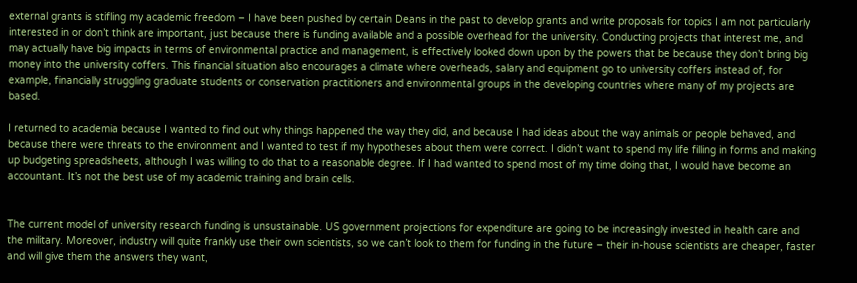external grants is stifling my academic freedom – I have been pushed by certain Deans in the past to develop grants and write proposals for topics I am not particularly interested in or don’t think are important, just because there is funding available and a possible overhead for the university. Conducting projects that interest me, and may actually have big impacts in terms of environmental practice and management, is effectively looked down upon by the powers that be because they don’t bring big money into the university coffers. This financial situation also encourages a climate where overheads, salary and equipment go to university coffers instead of, for example, financially struggling graduate students or conservation practitioners and environmental groups in the developing countries where many of my projects are based.

I returned to academia because I wanted to find out why things happened the way they did, and because I had ideas about the way animals or people behaved, and because there were threats to the environment and I wanted to test if my hypotheses about them were correct. I didn’t want to spend my life filling in forms and making up budgeting spreadsheets, although I was willing to do that to a reasonable degree. If I had wanted to spend most of my time doing that, I would have become an accountant. It’s not the best use of my academic training and brain cells.


The current model of university research funding is unsustainable. US government projections for expenditure are going to be increasingly invested in health care and the military. Moreover, industry will quite frankly use their own scientists, so we can’t look to them for funding in the future – their in-house scientists are cheaper, faster and will give them the answers they want,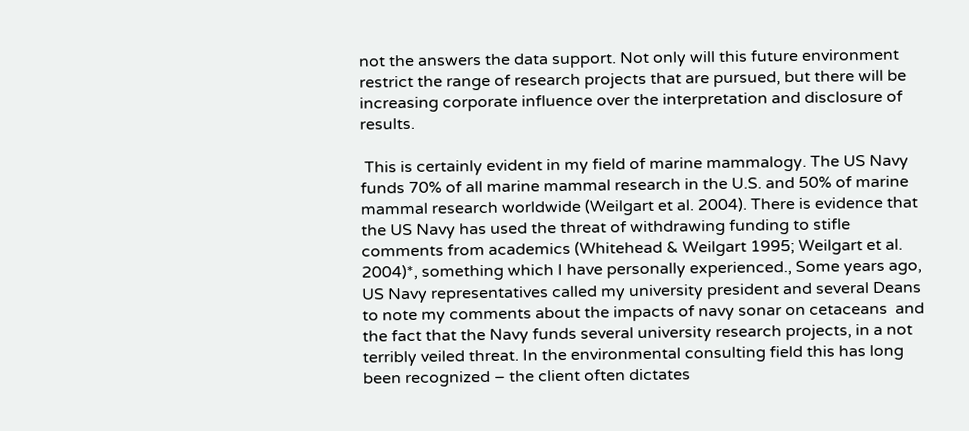not the answers the data support. Not only will this future environment restrict the range of research projects that are pursued, but there will be increasing corporate influence over the interpretation and disclosure of results.

 This is certainly evident in my field of marine mammalogy. The US Navy funds 70% of all marine mammal research in the U.S. and 50% of marine mammal research worldwide (Weilgart et al. 2004). There is evidence that the US Navy has used the threat of withdrawing funding to stifle comments from academics (Whitehead & Weilgart 1995; Weilgart et al. 2004)*, something which I have personally experienced., Some years ago, US Navy representatives called my university president and several Deans to note my comments about the impacts of navy sonar on cetaceans  and the fact that the Navy funds several university research projects, in a not terribly veiled threat. In the environmental consulting field this has long been recognized – the client often dictates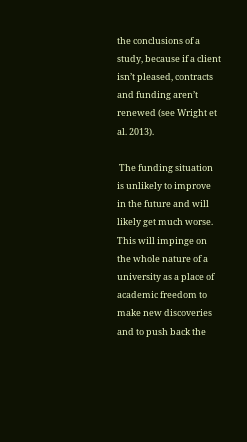the conclusions of a study, because if a client isn’t pleased, contracts and funding aren’t renewed (see Wright et al. 2013).

 The funding situation is unlikely to improve in the future and will likely get much worse. This will impinge on the whole nature of a university as a place of academic freedom to make new discoveries and to push back the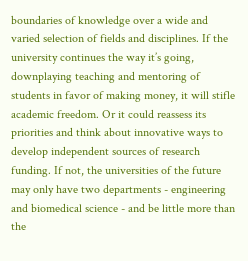boundaries of knowledge over a wide and varied selection of fields and disciplines. If the university continues the way it’s going, downplaying teaching and mentoring of students in favor of making money, it will stifle academic freedom. Or it could reassess its priorities and think about innovative ways to develop independent sources of research funding. If not, the universities of the future may only have two departments - engineering and biomedical science - and be little more than the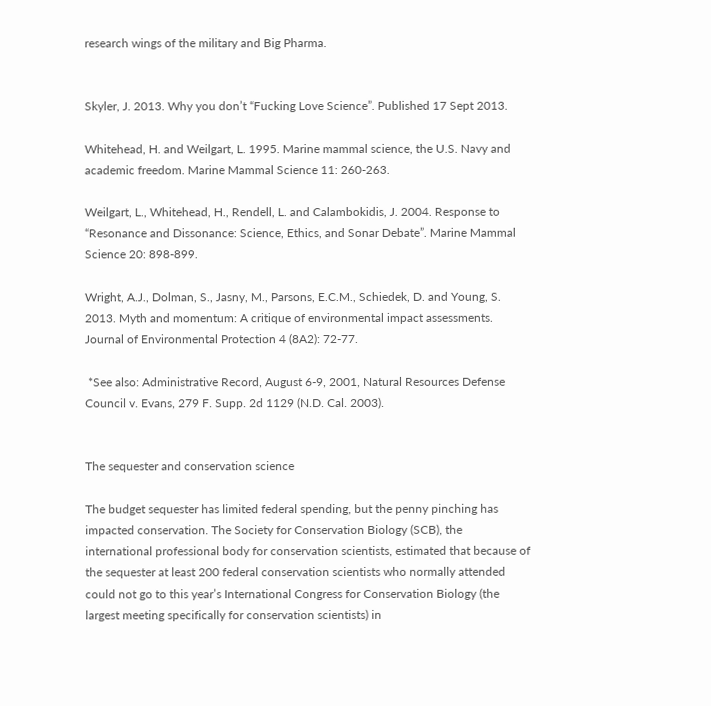research wings of the military and Big Pharma.


Skyler, J. 2013. Why you don’t “Fucking Love Science”. Published 17 Sept 2013.

Whitehead, H. and Weilgart, L. 1995. Marine mammal science, the U.S. Navy and academic freedom. Marine Mammal Science 11: 260-263.

Weilgart, L., Whitehead, H., Rendell, L. and Calambokidis, J. 2004. Response to “Resonance and Dissonance: Science, Ethics, and Sonar Debate”. Marine Mammal Science 20: 898-899.

Wright, A.J., Dolman, S., Jasny, M., Parsons, E.C.M., Schiedek, D. and Young, S. 2013. Myth and momentum: A critique of environmental impact assessments. Journal of Environmental Protection 4 (8A2): 72-77.

 *See also: Administrative Record, August 6-9, 2001, Natural Resources Defense Council v. Evans, 279 F. Supp. 2d 1129 (N.D. Cal. 2003).


The sequester and conservation science

The budget sequester has limited federal spending, but the penny pinching has impacted conservation. The Society for Conservation Biology (SCB), the international professional body for conservation scientists, estimated that because of the sequester at least 200 federal conservation scientists who normally attended could not go to this year’s International Congress for Conservation Biology (the largest meeting specifically for conservation scientists) in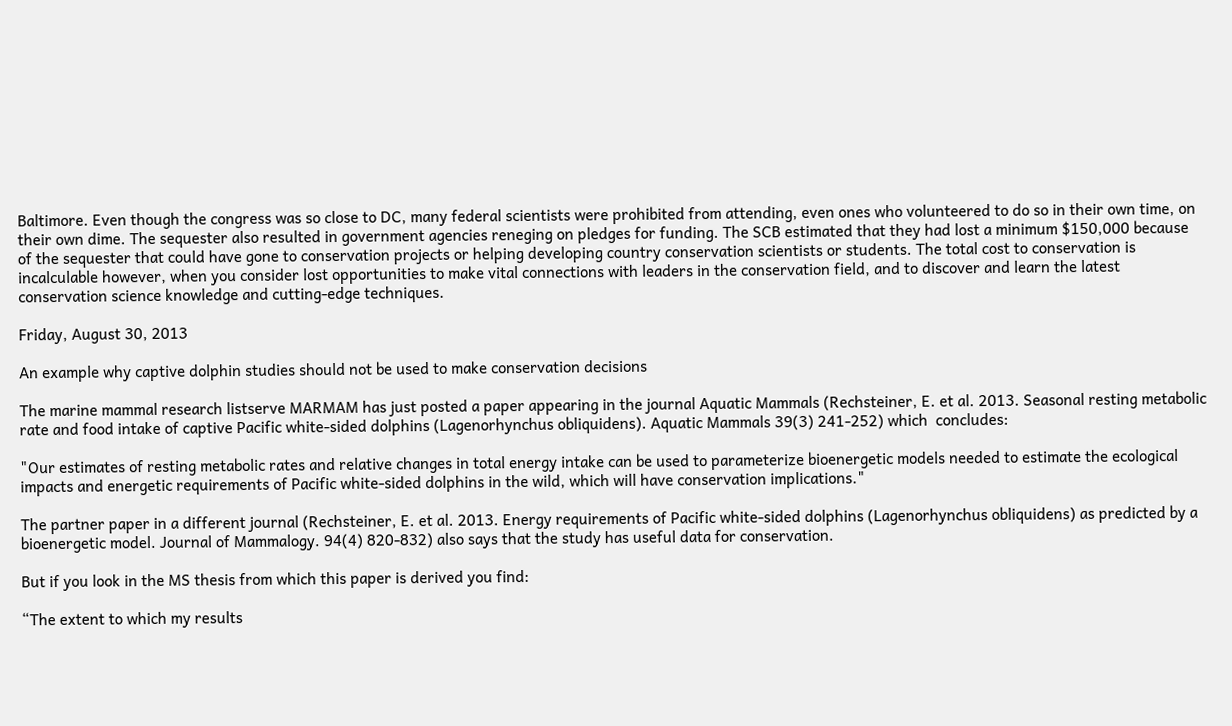Baltimore. Even though the congress was so close to DC, many federal scientists were prohibited from attending, even ones who volunteered to do so in their own time, on their own dime. The sequester also resulted in government agencies reneging on pledges for funding. The SCB estimated that they had lost a minimum $150,000 because of the sequester that could have gone to conservation projects or helping developing country conservation scientists or students. The total cost to conservation is incalculable however, when you consider lost opportunities to make vital connections with leaders in the conservation field, and to discover and learn the latest conservation science knowledge and cutting-edge techniques.

Friday, August 30, 2013

An example why captive dolphin studies should not be used to make conservation decisions

The marine mammal research listserve MARMAM has just posted a paper appearing in the journal Aquatic Mammals (Rechsteiner, E. et al. 2013. Seasonal resting metabolic rate and food intake of captive Pacific white-sided dolphins (Lagenorhynchus obliquidens). Aquatic Mammals 39(3) 241-252) which  concludes:

"Our estimates of resting metabolic rates and relative changes in total energy intake can be used to parameterize bioenergetic models needed to estimate the ecological impacts and energetic requirements of Pacific white-sided dolphins in the wild, which will have conservation implications."

The partner paper in a different journal (Rechsteiner, E. et al. 2013. Energy requirements of Pacific white-sided dolphins (Lagenorhynchus obliquidens) as predicted by a bioenergetic model. Journal of Mammalogy. 94(4) 820-832) also says that the study has useful data for conservation.

But if you look in the MS thesis from which this paper is derived you find:

“The extent to which my results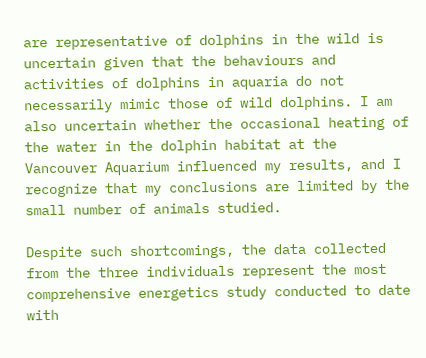are representative of dolphins in the wild is uncertain given that the behaviours and activities of dolphins in aquaria do not necessarily mimic those of wild dolphins. I am also uncertain whether the occasional heating of the water in the dolphin habitat at the Vancouver Aquarium influenced my results, and I recognize that my conclusions are limited by the small number of animals studied.

Despite such shortcomings, the data collected from the three individuals represent the most comprehensive energetics study conducted to date with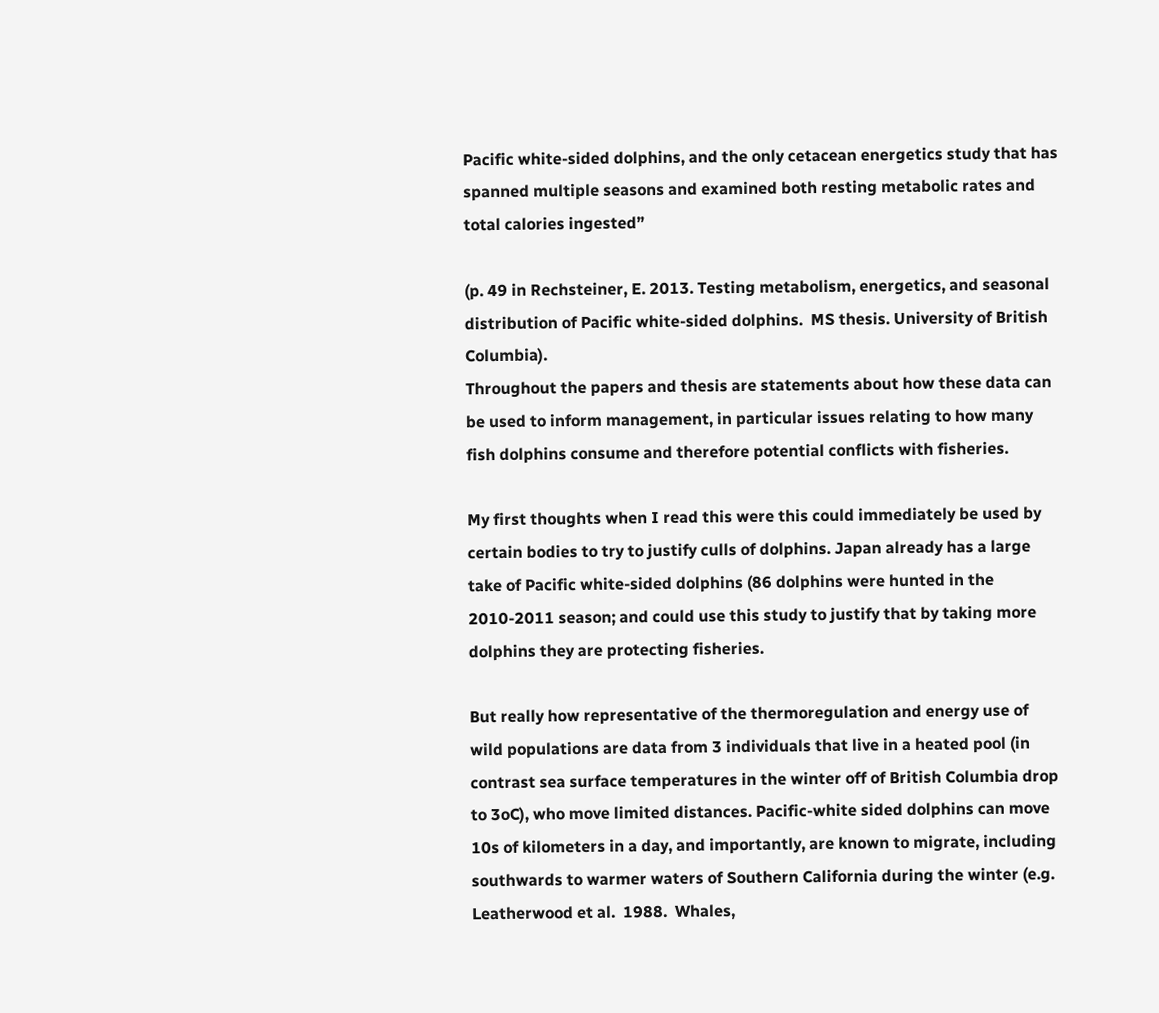Pacific white-sided dolphins, and the only cetacean energetics study that has spanned multiple seasons and examined both resting metabolic rates and total calories ingested”

(p. 49 in Rechsteiner, E. 2013. Testing metabolism, energetics, and seasonal distribution of Pacific white-sided dolphins.  MS thesis. University of British Columbia).
Throughout the papers and thesis are statements about how these data can be used to inform management, in particular issues relating to how many fish dolphins consume and therefore potential conflicts with fisheries.

My first thoughts when I read this were this could immediately be used by certain bodies to try to justify culls of dolphins. Japan already has a large take of Pacific white-sided dolphins (86 dolphins were hunted in the 2010-2011 season; and could use this study to justify that by taking more dolphins they are protecting fisheries.

But really how representative of the thermoregulation and energy use of wild populations are data from 3 individuals that live in a heated pool (in contrast sea surface temperatures in the winter off of British Columbia drop to 3oC), who move limited distances. Pacific-white sided dolphins can move 10s of kilometers in a day, and importantly, are known to migrate, including southwards to warmer waters of Southern California during the winter (e.g. Leatherwood et al.  1988.  Whales,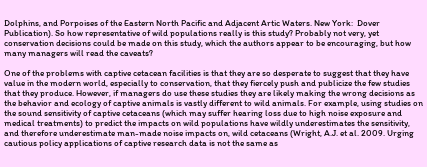Dolphins, and Porpoises of the Eastern North Pacific and Adjacent Artic Waters. New York:  Dover Publication). So how representative of wild populations really is this study? Probably not very, yet conservation decisions could be made on this study, which the authors appear to be encouraging, but how many managers will read the caveats?

One of the problems with captive cetacean facilities is that they are so desperate to suggest that they have value in the modern world, especially to conservation, that they fiercely push and publicize the few studies that they produce. However, if managers do use these studies they are likely making the wrong decisions as the behavior and ecology of captive animals is vastly different to wild animals. For example, using studies on the sound sensitivity of captive cetaceans (which may suffer hearing loss due to high noise exposure and medical treatments) to predict the impacts on wild populations have wildly underestimates the sensitivity, and therefore underestimate man-made noise impacts on, wild cetaceans (Wright, A.J. et al. 2009. Urging cautious policy applications of captive research data is not the same as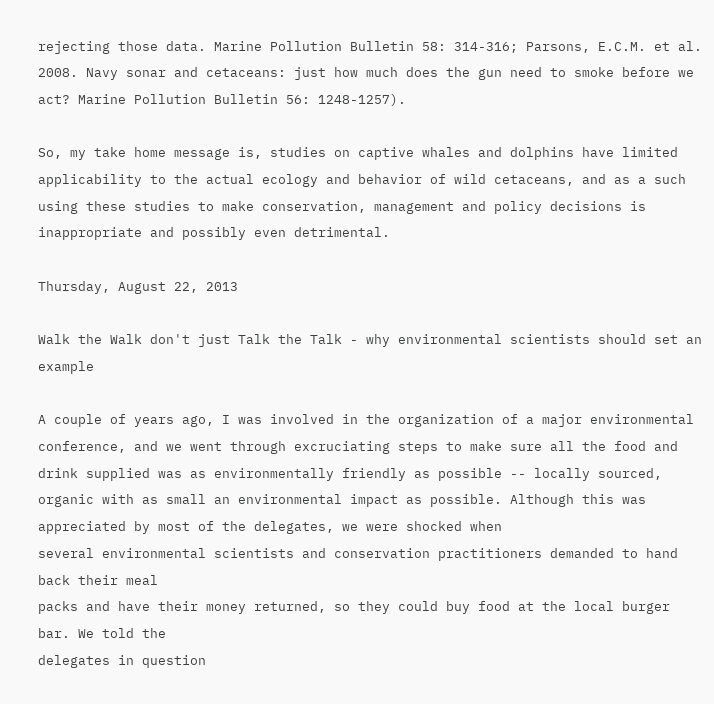rejecting those data. Marine Pollution Bulletin 58: 314-316; Parsons, E.C.M. et al. 2008. Navy sonar and cetaceans: just how much does the gun need to smoke before we act? Marine Pollution Bulletin 56: 1248-1257).

So, my take home message is, studies on captive whales and dolphins have limited applicability to the actual ecology and behavior of wild cetaceans, and as a such using these studies to make conservation, management and policy decisions is inappropriate and possibly even detrimental.

Thursday, August 22, 2013

Walk the Walk don't just Talk the Talk - why environmental scientists should set an example

A couple of years ago, I was involved in the organization of a major environmental conference, and we went through excruciating steps to make sure all the food and drink supplied was as environmentally friendly as possible -- locally sourced, organic with as small an environmental impact as possible. Although this was appreciated by most of the delegates, we were shocked when
several environmental scientists and conservation practitioners demanded to hand back their meal
packs and have their money returned, so they could buy food at the local burger bar. We told the
delegates in question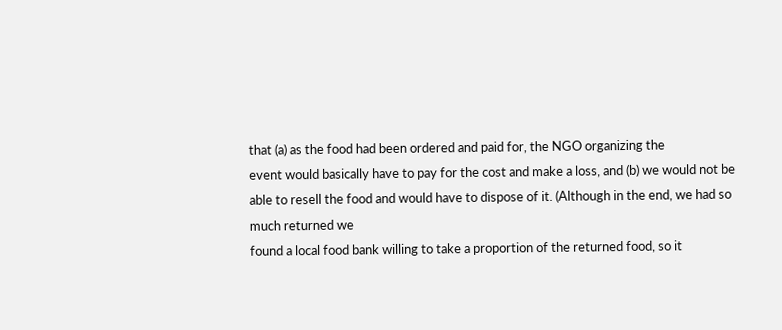that (a) as the food had been ordered and paid for, the NGO organizing the
event would basically have to pay for the cost and make a loss, and (b) we would not be able to resell the food and would have to dispose of it. (Although in the end, we had so much returned we
found a local food bank willing to take a proportion of the returned food, so it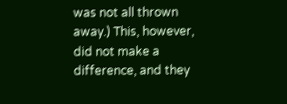was not all thrown
away.) This, however, did not make a difference, and they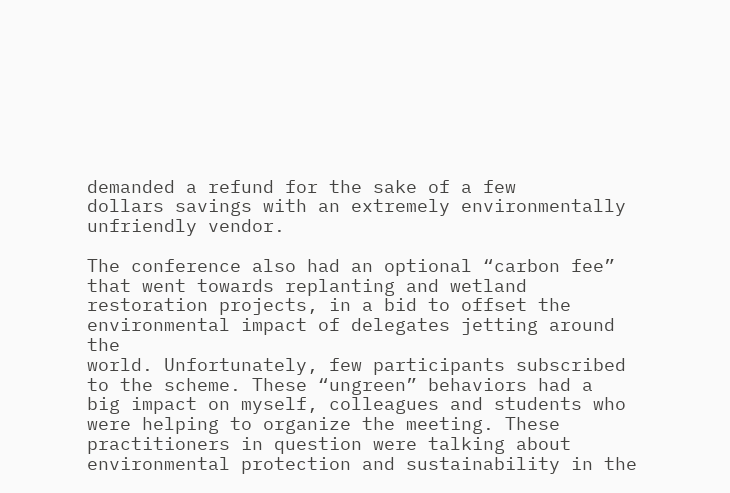demanded a refund for the sake of a few
dollars savings with an extremely environmentally unfriendly vendor.

The conference also had an optional “carbon fee” that went towards replanting and wetland
restoration projects, in a bid to offset the environmental impact of delegates jetting around the
world. Unfortunately, few participants subscribed to the scheme. These “ungreen” behaviors had a
big impact on myself, colleagues and students who were helping to organize the meeting. These
practitioners in question were talking about environmental protection and sustainability in the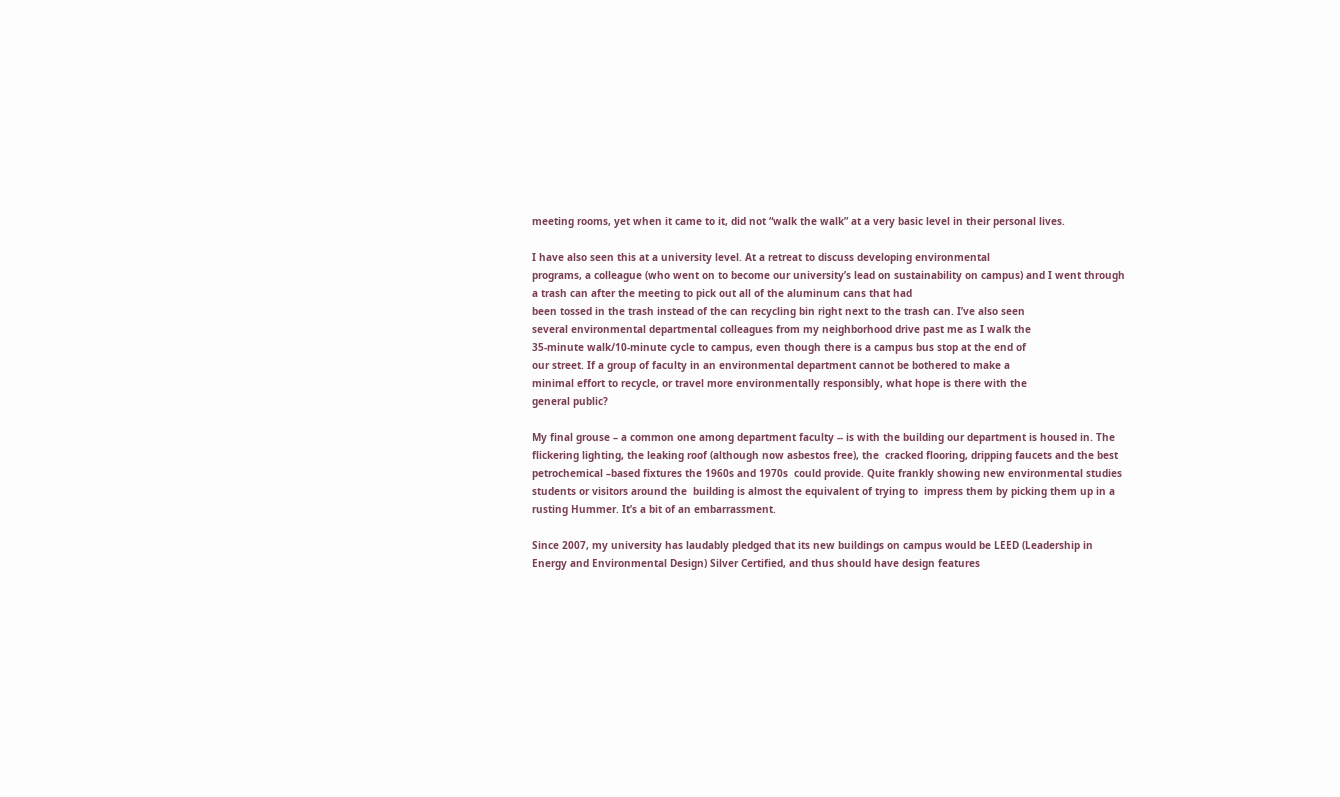meeting rooms, yet when it came to it, did not “walk the walk” at a very basic level in their personal lives.

I have also seen this at a university level. At a retreat to discuss developing environmental
programs, a colleague (who went on to become our university’s lead on sustainability on campus) and I went through a trash can after the meeting to pick out all of the aluminum cans that had
been tossed in the trash instead of the can recycling bin right next to the trash can. I’ve also seen
several environmental departmental colleagues from my neighborhood drive past me as I walk the
35-minute walk/10-minute cycle to campus, even though there is a campus bus stop at the end of
our street. If a group of faculty in an environmental department cannot be bothered to make a
minimal effort to recycle, or travel more environmentally responsibly, what hope is there with the
general public?

My final grouse – a common one among department faculty -- is with the building our department is housed in. The flickering lighting, the leaking roof (although now asbestos free), the  cracked flooring, dripping faucets and the best petrochemical –based fixtures the 1960s and 1970s  could provide. Quite frankly showing new environmental studies students or visitors around the  building is almost the equivalent of trying to  impress them by picking them up in a rusting Hummer. It’s a bit of an embarrassment.

Since 2007, my university has laudably pledged that its new buildings on campus would be LEED (Leadership in Energy and Environmental Design) Silver Certified, and thus should have design features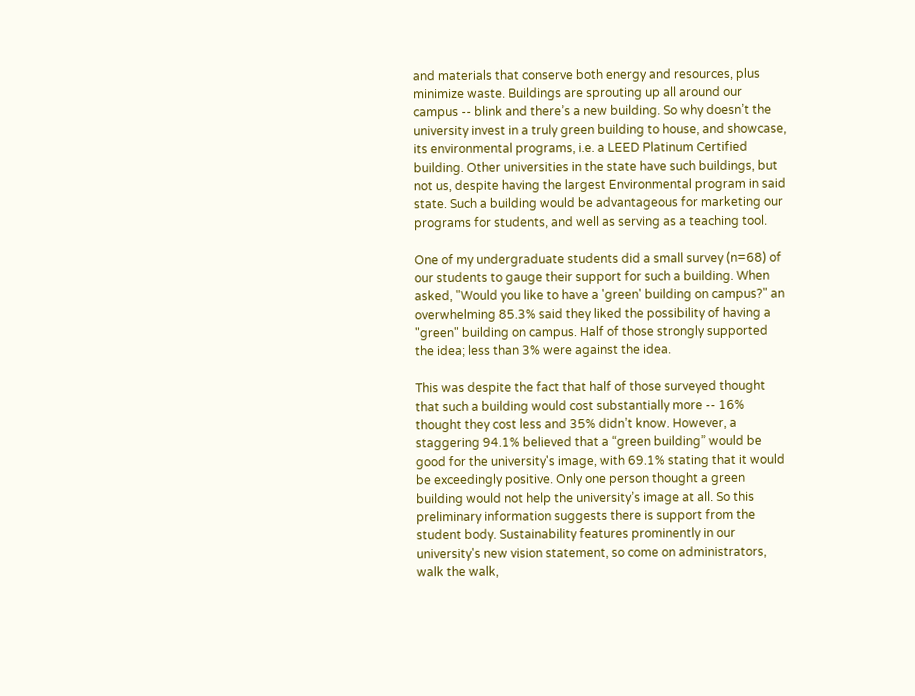and materials that conserve both energy and resources, plus minimize waste. Buildings are sprouting up all around our campus -- blink and there’s a new building. So why doesn’t the university invest in a truly green building to house, and showcase, its environmental programs, i.e. a LEED Platinum Certified building. Other universities in the state have such buildings, but not us, despite having the largest Environmental program in said state. Such a building would be advantageous for marketing our programs for students, and well as serving as a teaching tool.

One of my undergraduate students did a small survey (n=68) of  our students to gauge their support for such a building. When asked, "Would you like to have a 'green' building on campus?" an overwhelming 85.3% said they liked the possibility of having a "green" building on campus. Half of those strongly supported the idea; less than 3% were against the idea.

This was despite the fact that half of those surveyed thought that such a building would cost substantially more -- 16% thought they cost less and 35% didn’t know. However, a staggering 94.1% believed that a “green building” would be good for the university's image, with 69.1% stating that it would be exceedingly positive. Only one person thought a green building would not help the university’s image at all. So this preliminary information suggests there is support from the student body. Sustainability features prominently in our university's new vision statement, so come on administrators, walk the walk,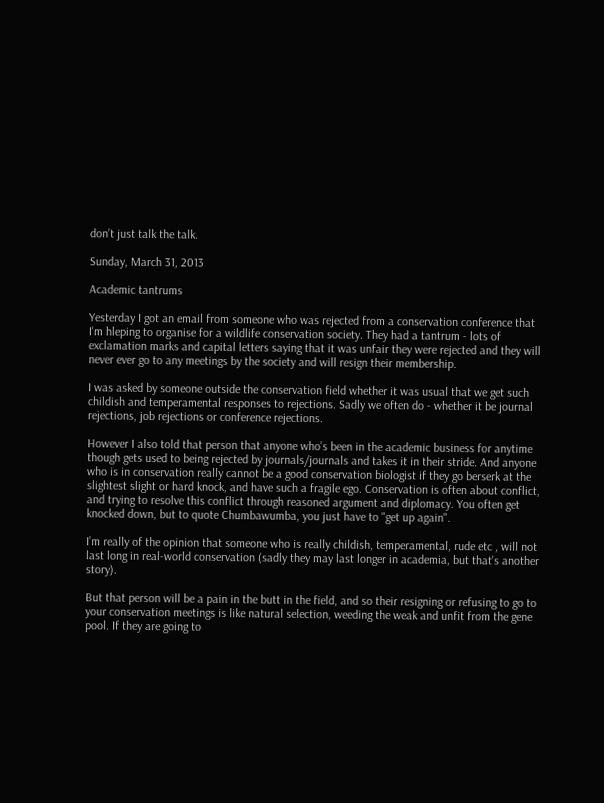don’t just talk the talk.

Sunday, March 31, 2013

Academic tantrums

Yesterday I got an email from someone who was rejected from a conservation conference that I'm hleping to organise for a wildlife conservation society. They had a tantrum - lots of exclamation marks and capital letters saying that it was unfair they were rejected and they will never ever go to any meetings by the society and will resign their membership.

I was asked by someone outside the conservation field whether it was usual that we get such childish and temperamental responses to rejections. Sadly we often do - whether it be journal rejections, job rejections or conference rejections.

However I also told that person that anyone who’s been in the academic business for anytime though gets used to being rejected by journals/journals and takes it in their stride. And anyone who is in conservation really cannot be a good conservation biologist if they go berserk at the slightest slight or hard knock, and have such a fragile ego. Conservation is often about conflict, and trying to resolve this conflict through reasoned argument and diplomacy. You often get knocked down, but to quote Chumbawumba, you just have to "get up again".

I’m really of the opinion that someone who is really childish, temperamental, rude etc , will not last long in real-world conservation (sadly they may last longer in academia, but that's another story).

But that person will be a pain in the butt in the field, and so their resigning or refusing to go to your conservation meetings is like natural selection, weeding the weak and unfit from the gene pool. If they are going to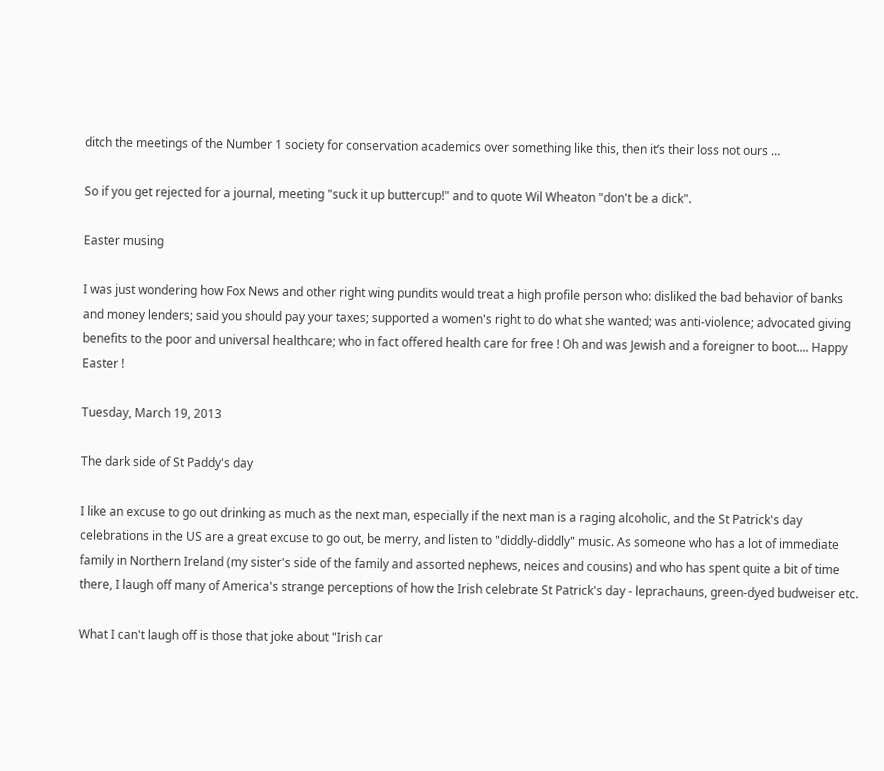ditch the meetings of the Number 1 society for conservation academics over something like this, then it’s their loss not ours …

So if you get rejected for a journal, meeting "suck it up buttercup!" and to quote Wil Wheaton "don't be a dick".

Easter musing

I was just wondering how Fox News and other right wing pundits would treat a high profile person who: disliked the bad behavior of banks and money lenders; said you should pay your taxes; supported a women's right to do what she wanted; was anti-violence; advocated giving benefits to the poor and universal healthcare; who in fact offered health care for free ! Oh and was Jewish and a foreigner to boot.... Happy Easter !

Tuesday, March 19, 2013

The dark side of St Paddy's day

I like an excuse to go out drinking as much as the next man, especially if the next man is a raging alcoholic, and the St Patrick's day celebrations in the US are a great excuse to go out, be merry, and listen to "diddly-diddly" music. As someone who has a lot of immediate family in Northern Ireland (my sister's side of the family and assorted nephews, neices and cousins) and who has spent quite a bit of time there, I laugh off many of America's strange perceptions of how the Irish celebrate St Patrick's day - leprachauns, green-dyed budweiser etc.

What I can't laugh off is those that joke about "Irish car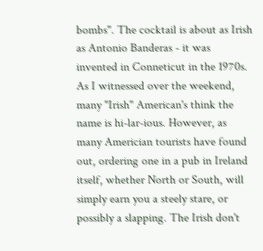bombs". The cocktail is about as Irish as Antonio Banderas - it was invented in Conneticut in the 1970s. As I witnessed over the weekend, many "Irish" American's think the name is hi-lar-ious. However, as many Americian tourists have found out, ordering one in a pub in Ireland itself, whether North or South, will simply earn you a steely stare, or possibly a slapping. The Irish don't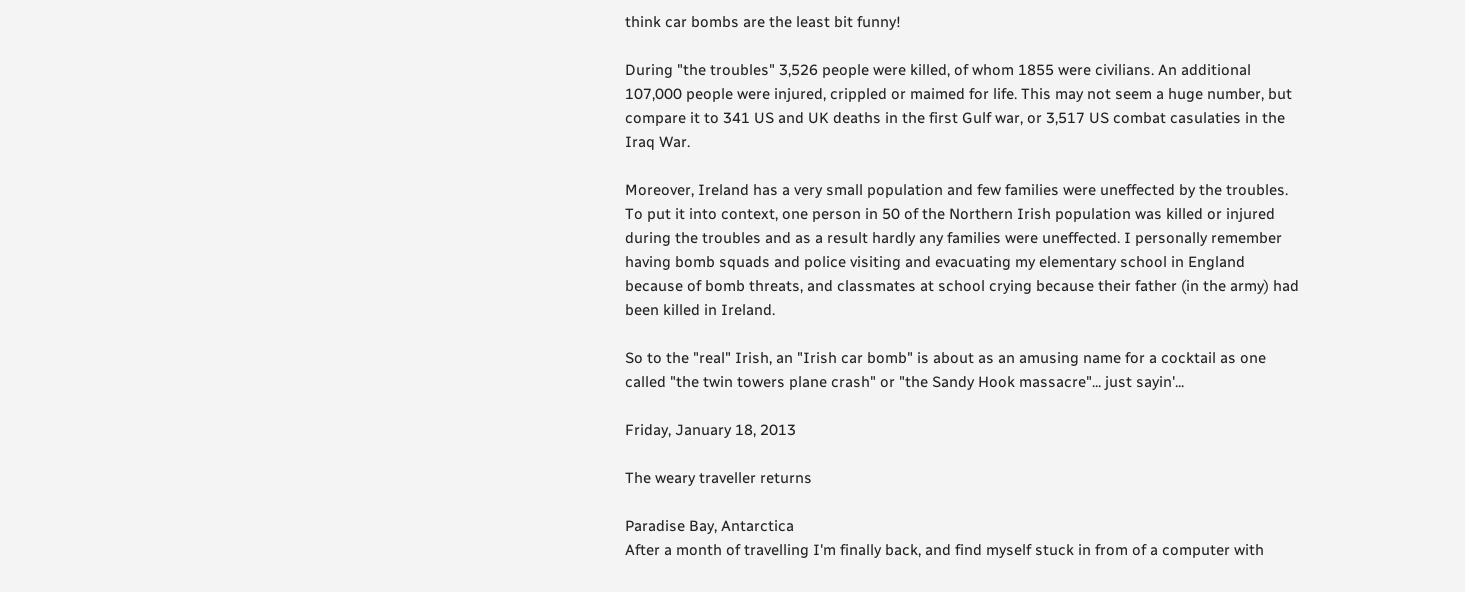think car bombs are the least bit funny!

During "the troubles" 3,526 people were killed, of whom 1855 were civilians. An additional 107,000 people were injured, crippled or maimed for life. This may not seem a huge number, but compare it to 341 US and UK deaths in the first Gulf war, or 3,517 US combat casulaties in the Iraq War.

Moreover, Ireland has a very small population and few families were uneffected by the troubles. To put it into context, one person in 50 of the Northern Irish population was killed or injured during the troubles and as a result hardly any families were uneffected. I personally remember having bomb squads and police visiting and evacuating my elementary school in England because of bomb threats, and classmates at school crying because their father (in the army) had been killed in Ireland.

So to the "real" Irish, an "Irish car bomb" is about as an amusing name for a cocktail as one called "the twin towers plane crash" or "the Sandy Hook massacre"... just sayin'...

Friday, January 18, 2013

The weary traveller returns

Paradise Bay, Antarctica
After a month of travelling I'm finally back, and find myself stuck in from of a computer with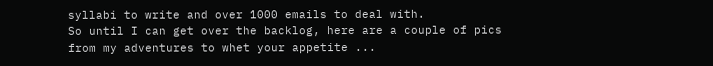syllabi to write and over 1000 emails to deal with.
So until I can get over the backlog, here are a couple of pics from my adventures to whet your appetite ...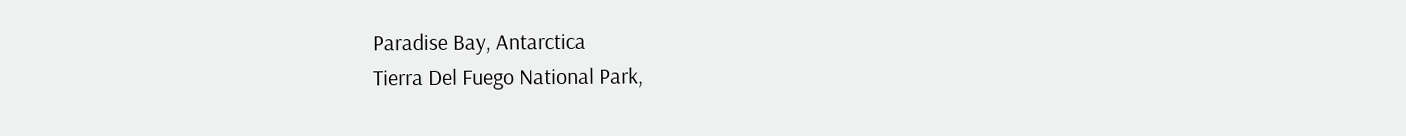Paradise Bay, Antarctica
Tierra Del Fuego National Park,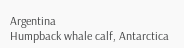Argentina
Humpback whale calf, Antarctica